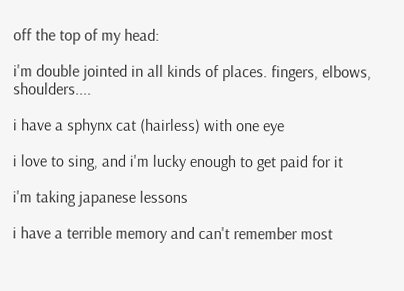off the top of my head:

i'm double jointed in all kinds of places. fingers, elbows, shoulders....

i have a sphynx cat (hairless) with one eye

i love to sing, and i'm lucky enough to get paid for it

i'm taking japanese lessons

i have a terrible memory and can't remember most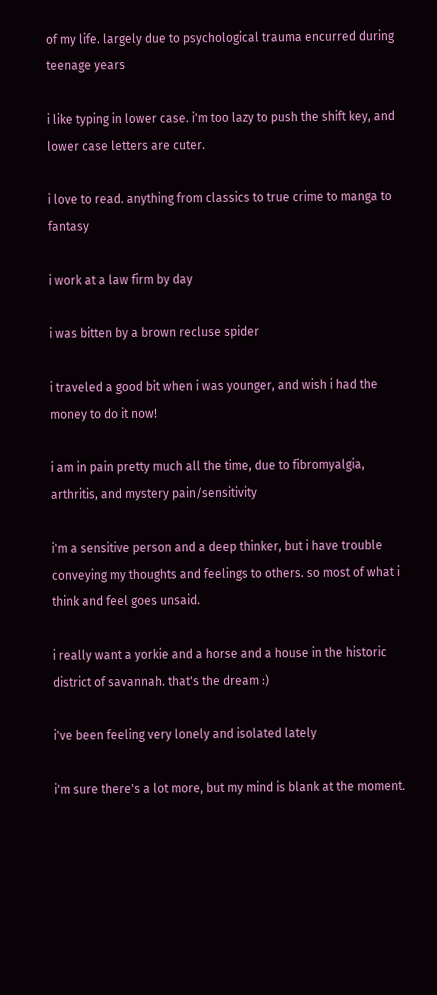of my life. largely due to psychological trauma encurred during teenage years

i like typing in lower case. i'm too lazy to push the shift key, and lower case letters are cuter.

i love to read. anything from classics to true crime to manga to fantasy

i work at a law firm by day

i was bitten by a brown recluse spider

i traveled a good bit when i was younger, and wish i had the money to do it now!

i am in pain pretty much all the time, due to fibromyalgia, arthritis, and mystery pain/sensitivity

i'm a sensitive person and a deep thinker, but i have trouble conveying my thoughts and feelings to others. so most of what i think and feel goes unsaid.

i really want a yorkie and a horse and a house in the historic district of savannah. that's the dream :)

i've been feeling very lonely and isolated lately

i'm sure there's a lot more, but my mind is blank at the moment.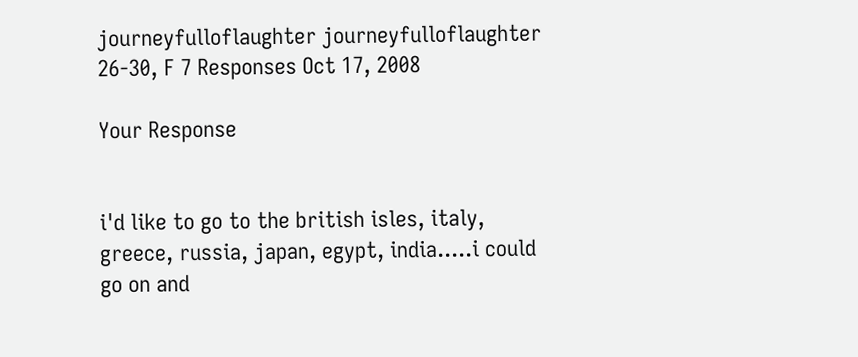journeyfulloflaughter journeyfulloflaughter 26-30, F 7 Responses Oct 17, 2008

Your Response


i'd like to go to the british isles, italy, greece, russia, japan, egypt, india.....i could go on and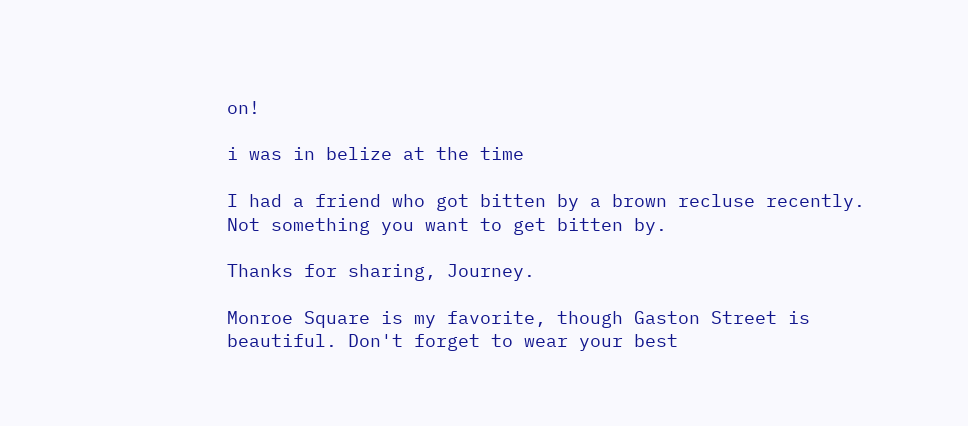on!

i was in belize at the time

I had a friend who got bitten by a brown recluse recently. Not something you want to get bitten by.

Thanks for sharing, Journey.

Monroe Square is my favorite, though Gaston Street is beautiful. Don't forget to wear your best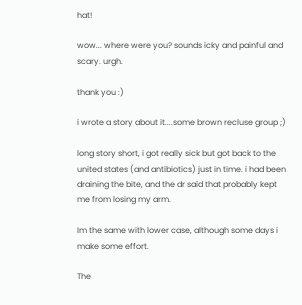hat!

wow... where were you? sounds icky and painful and scary. urgh.

thank you :)

i wrote a story about it....some brown recluse group ;)

long story short, i got really sick but got back to the united states (and antibiotics) just in time. i had been draining the bite, and the dr said that probably kept me from losing my arm.

Im the same with lower case, although some days i make some effort.

The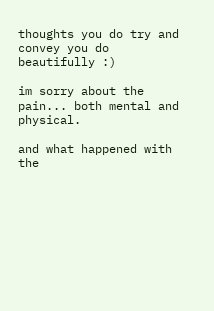thoughts you do try and convey you do beautifully :)

im sorry about the pain... both mental and physical.

and what happened with the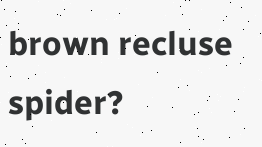brown recluse spider?